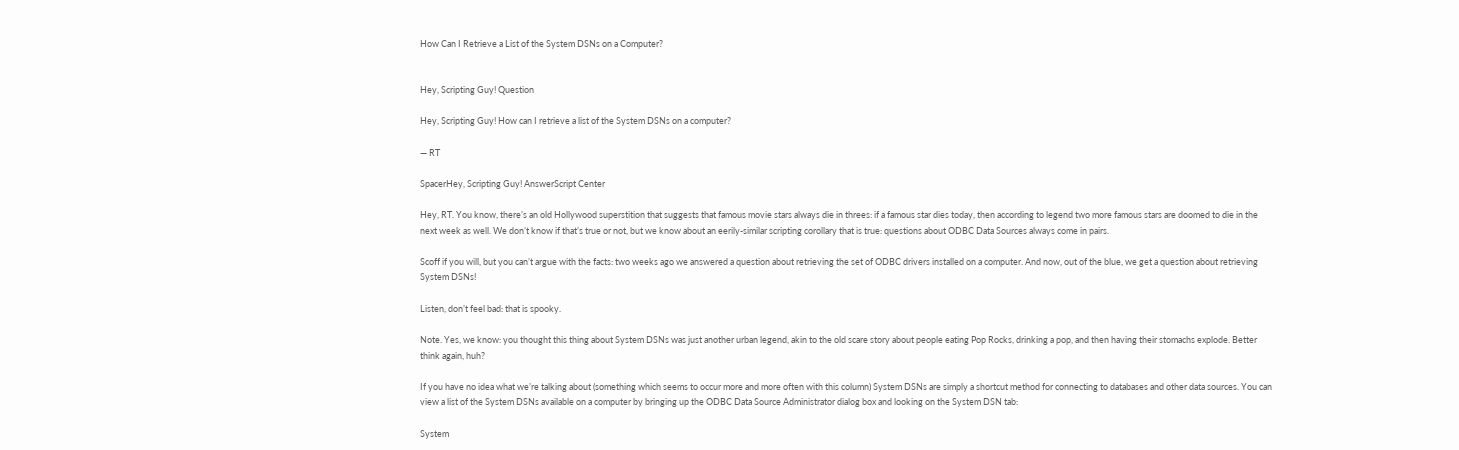How Can I Retrieve a List of the System DSNs on a Computer?


Hey, Scripting Guy! Question

Hey, Scripting Guy! How can I retrieve a list of the System DSNs on a computer?

— RT

SpacerHey, Scripting Guy! AnswerScript Center

Hey, RT. You know, there’s an old Hollywood superstition that suggests that famous movie stars always die in threes: if a famous star dies today, then according to legend two more famous stars are doomed to die in the next week as well. We don’t know if that’s true or not, but we know about an eerily-similar scripting corollary that is true: questions about ODBC Data Sources always come in pairs.

Scoff if you will, but you can’t argue with the facts: two weeks ago we answered a question about retrieving the set of ODBC drivers installed on a computer. And now, out of the blue, we get a question about retrieving System DSNs!

Listen, don’t feel bad: that is spooky.

Note. Yes, we know: you thought this thing about System DSNs was just another urban legend, akin to the old scare story about people eating Pop Rocks, drinking a pop, and then having their stomachs explode. Better think again, huh?

If you have no idea what we’re talking about (something which seems to occur more and more often with this column) System DSNs are simply a shortcut method for connecting to databases and other data sources. You can view a list of the System DSNs available on a computer by bringing up the ODBC Data Source Administrator dialog box and looking on the System DSN tab:

System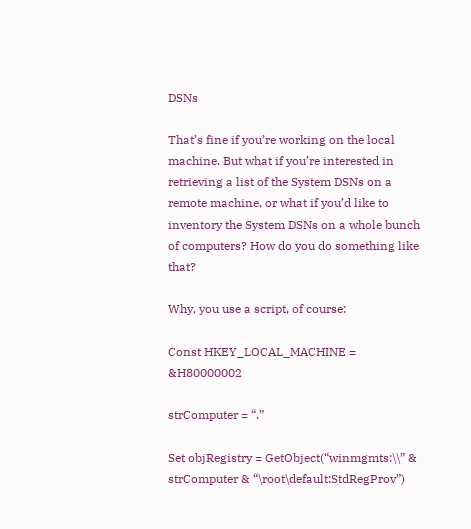DSNs

That’s fine if you’re working on the local machine. But what if you’re interested in retrieving a list of the System DSNs on a remote machine, or what if you’d like to inventory the System DSNs on a whole bunch of computers? How do you do something like that?

Why, you use a script, of course:

Const HKEY_LOCAL_MACHINE = &H80000002

strComputer = “.”

Set objRegistry = GetObject(“winmgmts:\\” & strComputer & “\root\default:StdRegProv”)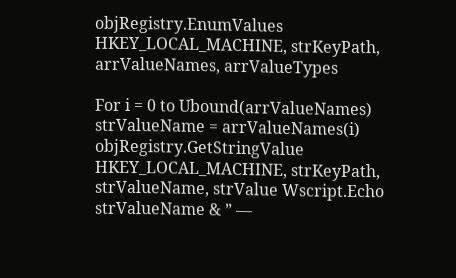objRegistry.EnumValues HKEY_LOCAL_MACHINE, strKeyPath, arrValueNames, arrValueTypes

For i = 0 to Ubound(arrValueNames) strValueName = arrValueNames(i) objRegistry.GetStringValue HKEY_LOCAL_MACHINE, strKeyPath, strValueName, strValue Wscript.Echo strValueName & ” —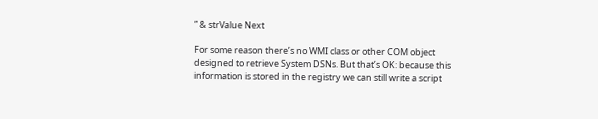” & strValue Next

For some reason there’s no WMI class or other COM object designed to retrieve System DSNs. But that’s OK: because this information is stored in the registry we can still write a script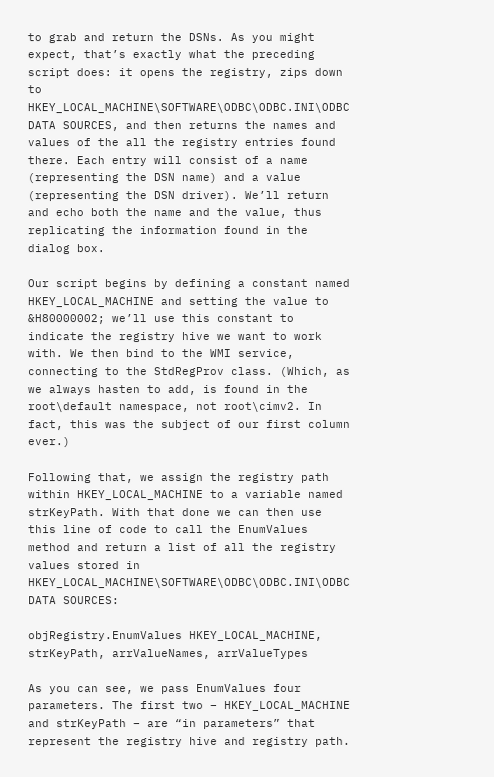to grab and return the DSNs. As you might expect, that’s exactly what the preceding script does: it opens the registry, zips down to HKEY_LOCAL_MACHINE\SOFTWARE\ODBC\ODBC.INI\ODBC DATA SOURCES, and then returns the names and values of the all the registry entries found there. Each entry will consist of a name (representing the DSN name) and a value (representing the DSN driver). We’ll return and echo both the name and the value, thus replicating the information found in the dialog box.

Our script begins by defining a constant named HKEY_LOCAL_MACHINE and setting the value to &H80000002; we’ll use this constant to indicate the registry hive we want to work with. We then bind to the WMI service, connecting to the StdRegProv class. (Which, as we always hasten to add, is found in the root\default namespace, not root\cimv2. In fact, this was the subject of our first column ever.)

Following that, we assign the registry path within HKEY_LOCAL_MACHINE to a variable named strKeyPath. With that done we can then use this line of code to call the EnumValues method and return a list of all the registry values stored in HKEY_LOCAL_MACHINE\SOFTWARE\ODBC\ODBC.INI\ODBC DATA SOURCES:

objRegistry.EnumValues HKEY_LOCAL_MACHINE, strKeyPath, arrValueNames, arrValueTypes

As you can see, we pass EnumValues four parameters. The first two – HKEY_LOCAL_MACHINE and strKeyPath – are “in parameters” that represent the registry hive and registry path.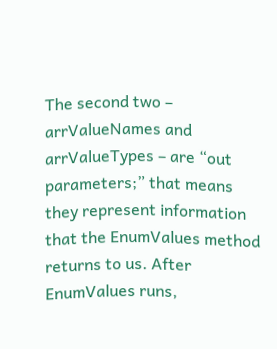The second two – arrValueNames and arrValueTypes – are “out parameters;” that means they represent information that the EnumValues method returns to us. After EnumValues runs,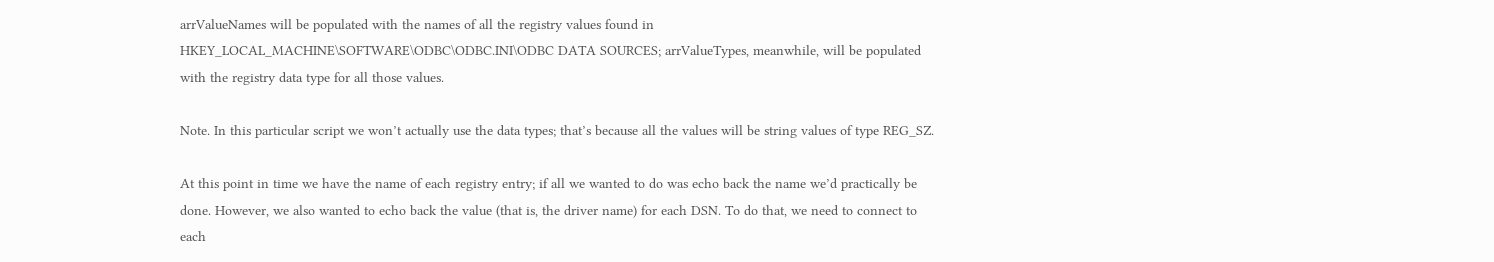arrValueNames will be populated with the names of all the registry values found in HKEY_LOCAL_MACHINE\SOFTWARE\ODBC\ODBC.INI\ODBC DATA SOURCES; arrValueTypes, meanwhile, will be populated with the registry data type for all those values.

Note. In this particular script we won’t actually use the data types; that’s because all the values will be string values of type REG_SZ.

At this point in time we have the name of each registry entry; if all we wanted to do was echo back the name we’d practically be done. However, we also wanted to echo back the value (that is, the driver name) for each DSN. To do that, we need to connect to each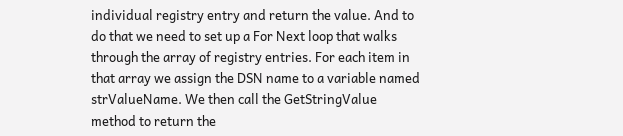individual registry entry and return the value. And to do that we need to set up a For Next loop that walks through the array of registry entries. For each item in that array we assign the DSN name to a variable named strValueName. We then call the GetStringValue method to return the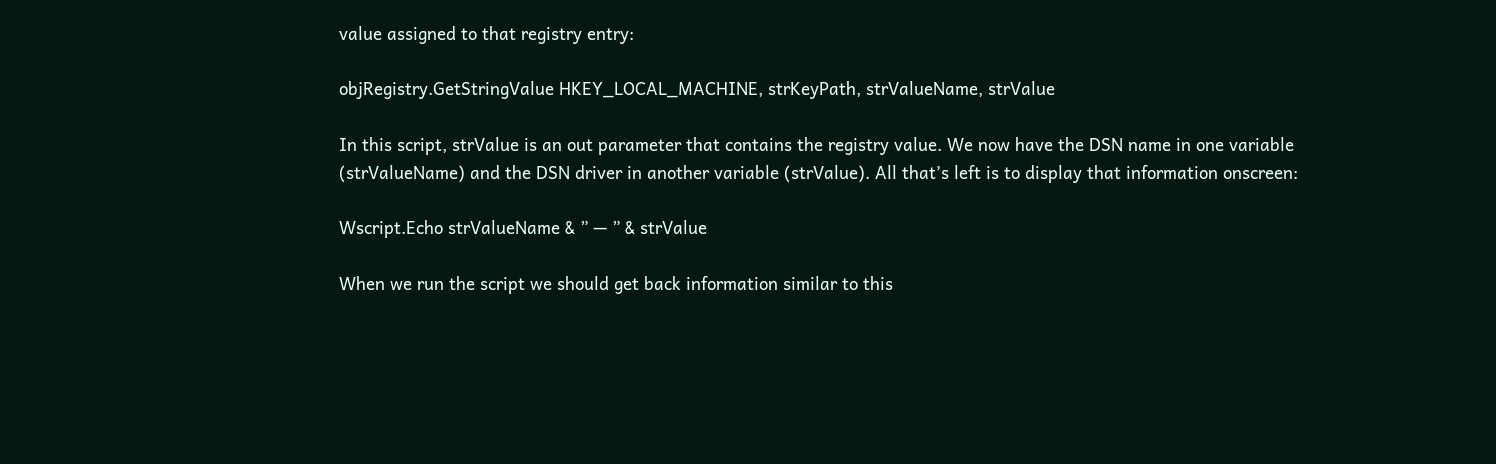value assigned to that registry entry:

objRegistry.GetStringValue HKEY_LOCAL_MACHINE, strKeyPath, strValueName, strValue

In this script, strValue is an out parameter that contains the registry value. We now have the DSN name in one variable (strValueName) and the DSN driver in another variable (strValue). All that’s left is to display that information onscreen:

Wscript.Echo strValueName & ” — ” & strValue

When we run the script we should get back information similar to this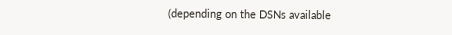(depending on the DSNs available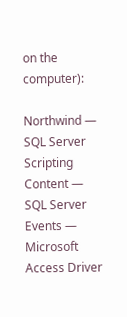on the computer):

Northwind — SQL Server
Scripting Content — SQL Server
Events — Microsoft Access Driver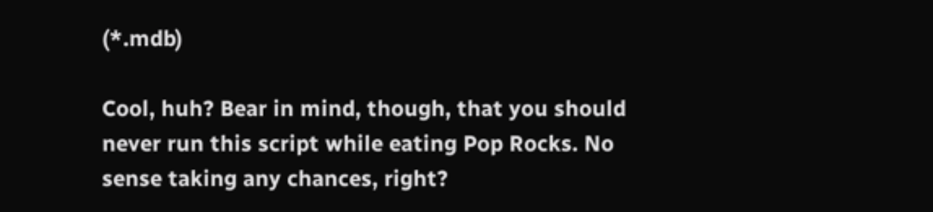(*.mdb)

Cool, huh? Bear in mind, though, that you should never run this script while eating Pop Rocks. No sense taking any chances, right?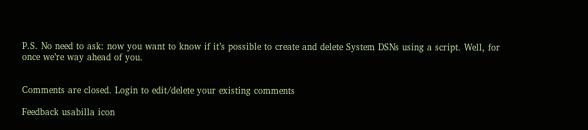P.S. No need to ask: now you want to know if it’s possible to create and delete System DSNs using a script. Well, for once we’re way ahead of you.


Comments are closed. Login to edit/delete your existing comments

Feedback usabilla icon